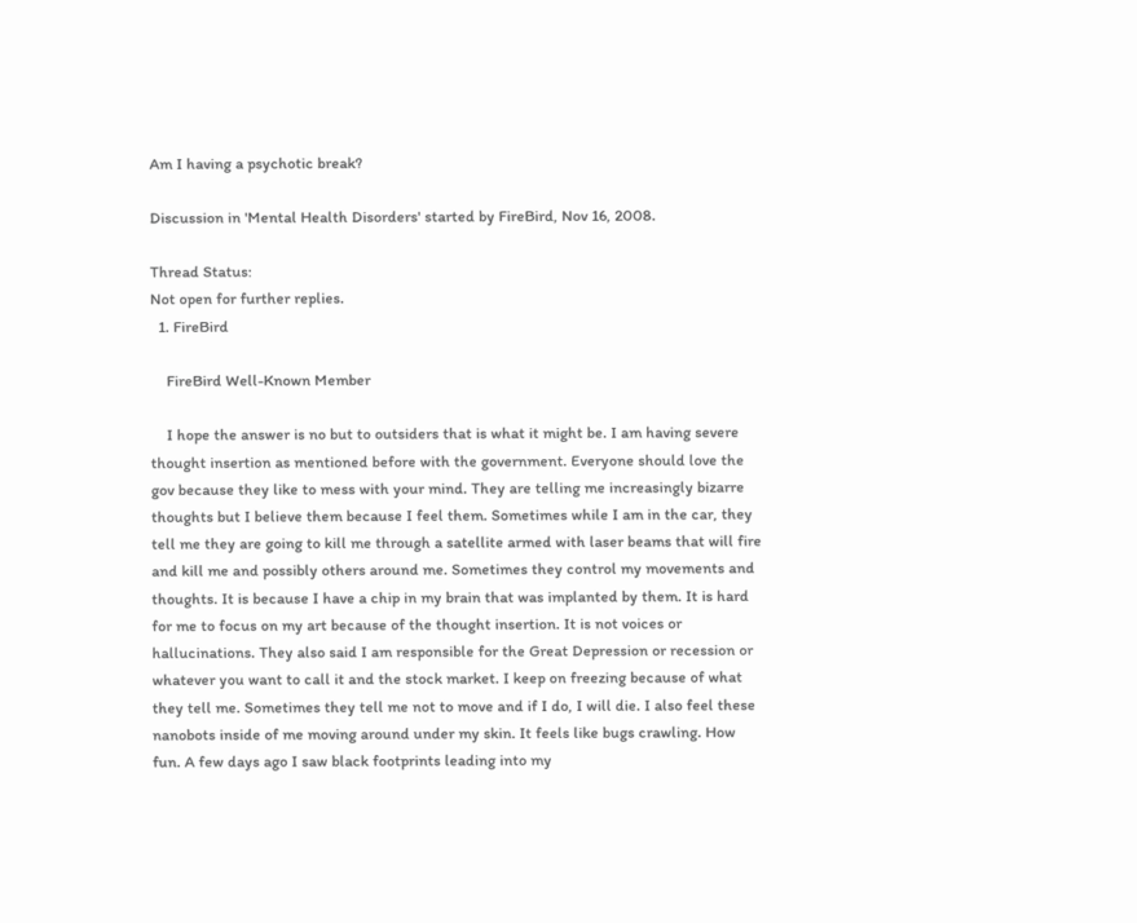Am I having a psychotic break?

Discussion in 'Mental Health Disorders' started by FireBird, Nov 16, 2008.

Thread Status:
Not open for further replies.
  1. FireBird

    FireBird Well-Known Member

    I hope the answer is no but to outsiders that is what it might be. I am having severe thought insertion as mentioned before with the government. Everyone should love the gov because they like to mess with your mind. They are telling me increasingly bizarre thoughts but I believe them because I feel them. Sometimes while I am in the car, they tell me they are going to kill me through a satellite armed with laser beams that will fire and kill me and possibly others around me. Sometimes they control my movements and thoughts. It is because I have a chip in my brain that was implanted by them. It is hard for me to focus on my art because of the thought insertion. It is not voices or hallucinations. They also said I am responsible for the Great Depression or recession or whatever you want to call it and the stock market. I keep on freezing because of what they tell me. Sometimes they tell me not to move and if I do, I will die. I also feel these nanobots inside of me moving around under my skin. It feels like bugs crawling. How fun. A few days ago I saw black footprints leading into my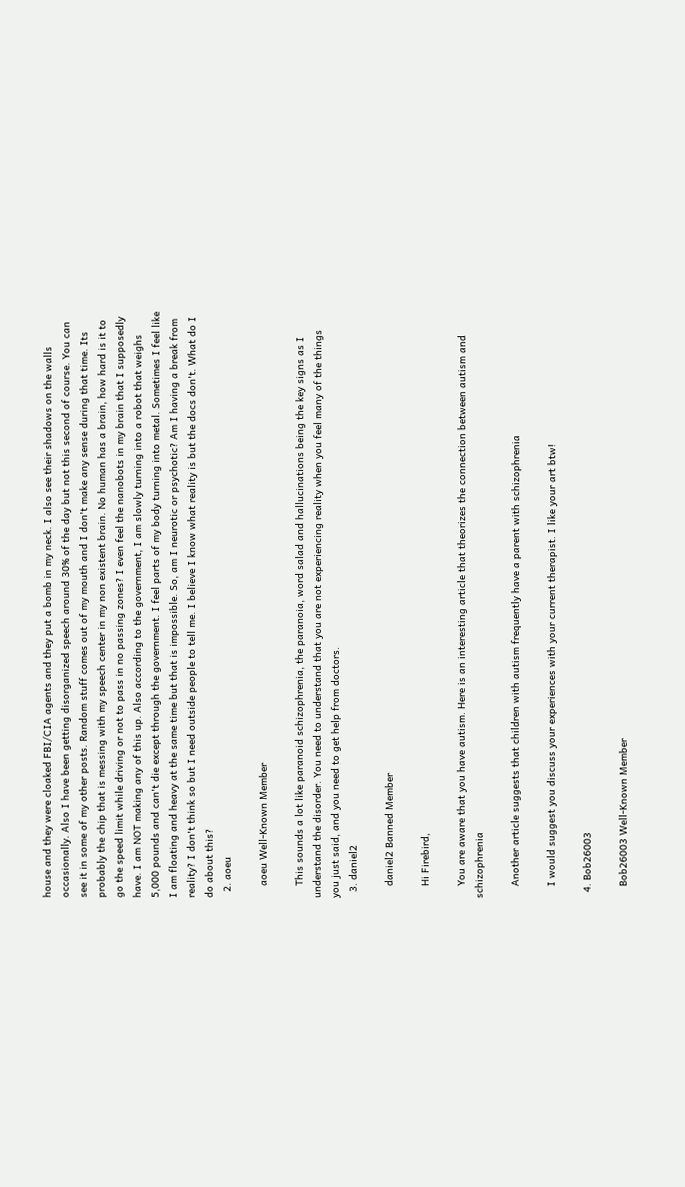house and they were cloaked FBI/CIA agents and they put a bomb in my neck. I also see their shadows on the walls occasionally. Also I have been getting disorganized speech around 30% of the day but not this second of course. You can see it in some of my other posts. Random stuff comes out of my mouth and I don't make any sense during that time. Its probably the chip that is messing with my speech center in my non existent brain. No human has a brain, how hard is it to go the speed limit while driving or not to pass in no passing zones? I even feel the nanobots in my brain that I supposedly have. I am NOT making any of this up. Also according to the government, I am slowly turning into a robot that weighs 5,000 pounds and can't die except through the government. I feel parts of my body turning into metal. Sometimes I feel like I am floating and heavy at the same time but that is impossible. So, am I neurotic or psychotic? Am I having a break from reality? I don't think so but I need outside people to tell me. I believe I know what reality is but the docs don't. What do I do about this?
  2. aoeu

    aoeu Well-Known Member

    This sounds a lot like paranoid schizophrenia, the paranoia, word salad and hallucinations being the key signs as I understand the disorder. You need to understand that you are not experiencing reality when you feel many of the things you just said, and you need to get help from doctors.
  3. daniel2

    daniel2 Banned Member

    Hi Firebird,

    You are aware that you have autism. Here is an interesting article that theorizes the connection between autism and schizophrenia

    Another article suggests that children with autism frequently have a parent with schizophrenia

    I would suggest you discuss your experiences with your current therapist. I like your art btw!

  4. Bob26003

    Bob26003 Well-Known Member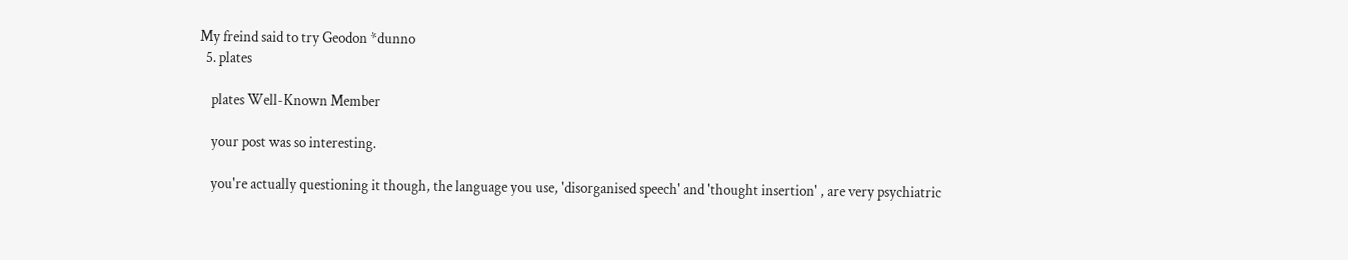My freind said to try Geodon *dunno
  5. plates

    plates Well-Known Member

    your post was so interesting.

    you're actually questioning it though, the language you use, 'disorganised speech' and 'thought insertion' , are very psychiatric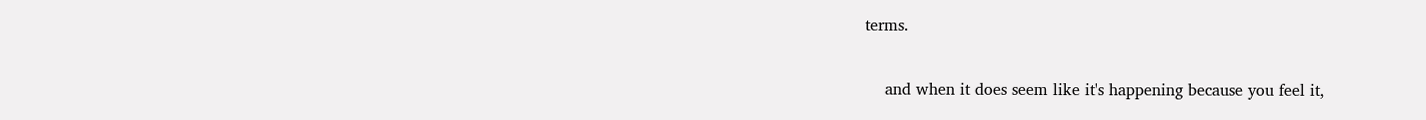terms.

    and when it does seem like it's happening because you feel it,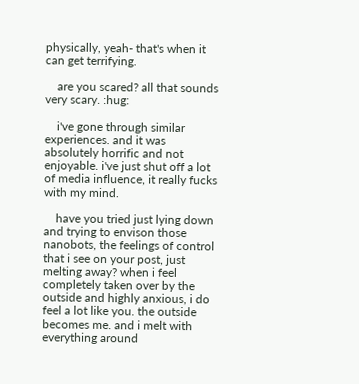physically, yeah- that's when it can get terrifying.

    are you scared? all that sounds very scary. :hug:

    i've gone through similar experiences. and it was absolutely horrific and not enjoyable. i've just shut off a lot of media influence, it really fucks with my mind.

    have you tried just lying down and trying to envison those nanobots, the feelings of control that i see on your post, just melting away? when i feel completely taken over by the outside and highly anxious, i do feel a lot like you. the outside becomes me. and i melt with everything around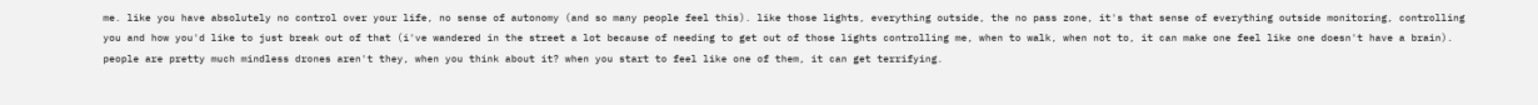me. like you have absolutely no control over your life, no sense of autonomy (and so many people feel this). like those lights, everything outside, the no pass zone, it's that sense of everything outside monitoring, controlling you and how you'd like to just break out of that (i've wandered in the street a lot because of needing to get out of those lights controlling me, when to walk, when not to, it can make one feel like one doesn't have a brain). people are pretty much mindless drones aren't they, when you think about it? when you start to feel like one of them, it can get terrifying.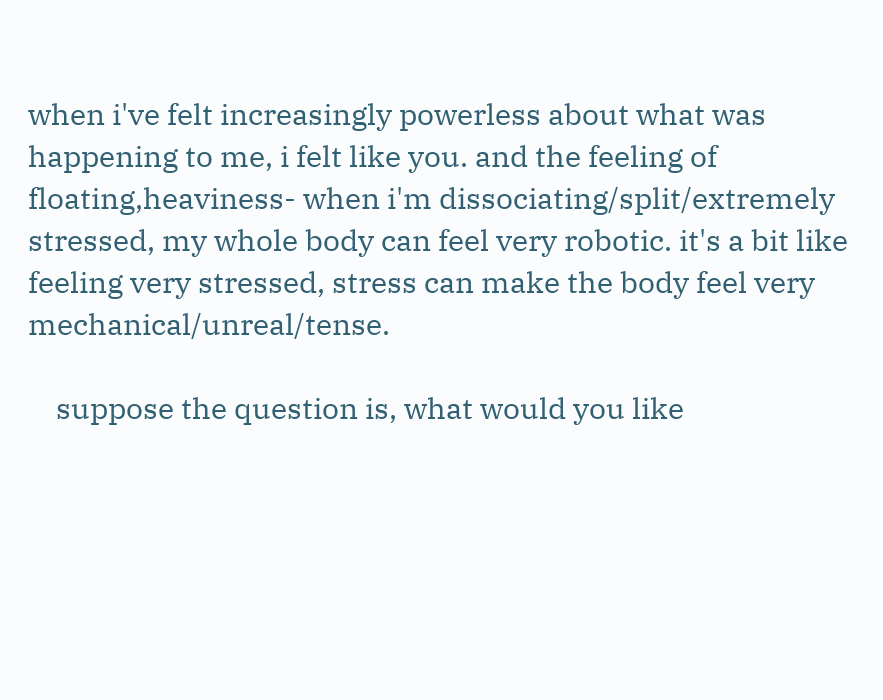when i've felt increasingly powerless about what was happening to me, i felt like you. and the feeling of floating,heaviness- when i'm dissociating/split/extremely stressed, my whole body can feel very robotic. it's a bit like feeling very stressed, stress can make the body feel very mechanical/unreal/tense.

    suppose the question is, what would you like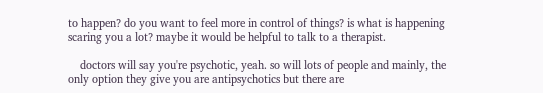to happen? do you want to feel more in control of things? is what is happening scaring you a lot? maybe it would be helpful to talk to a therapist.

    doctors will say you're psychotic, yeah. so will lots of people and mainly, the only option they give you are antipsychotics but there are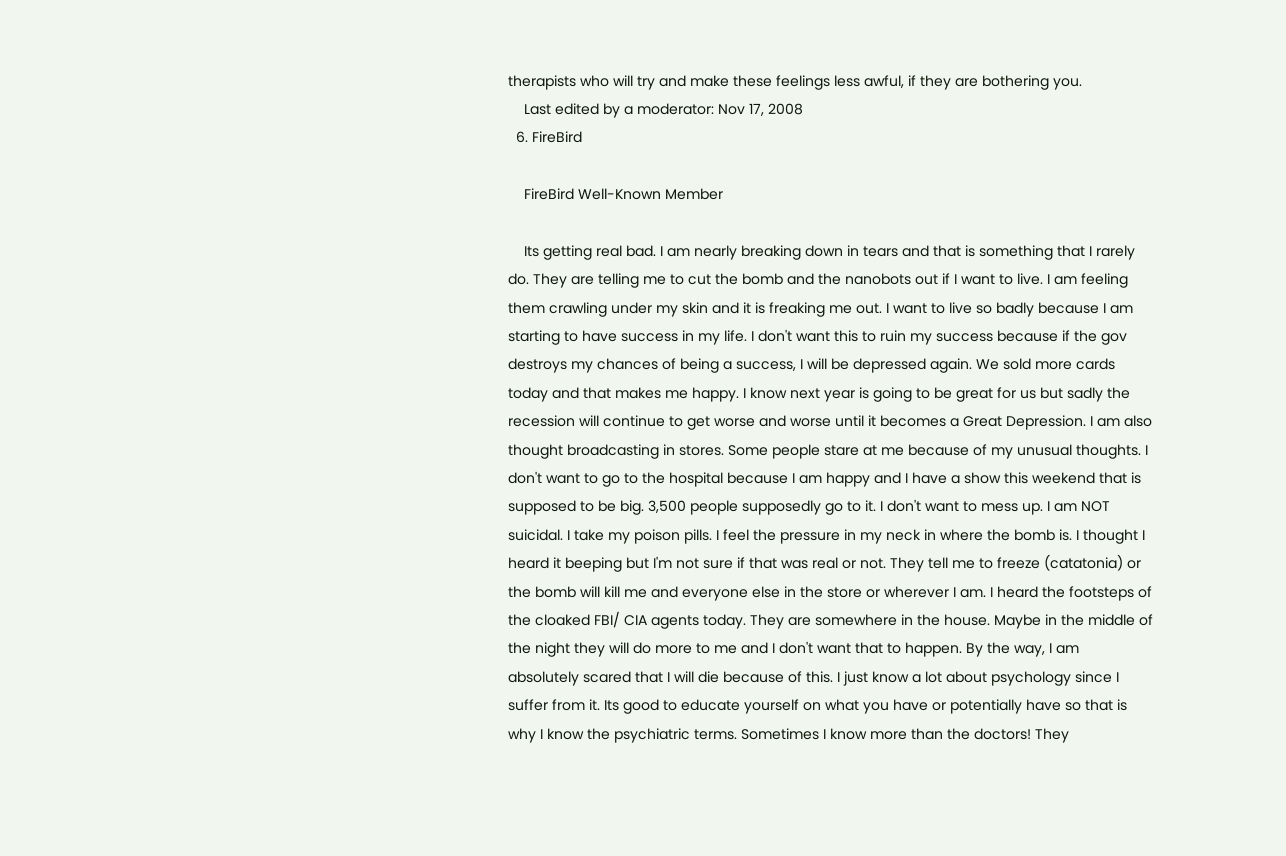therapists who will try and make these feelings less awful, if they are bothering you.
    Last edited by a moderator: Nov 17, 2008
  6. FireBird

    FireBird Well-Known Member

    Its getting real bad. I am nearly breaking down in tears and that is something that I rarely do. They are telling me to cut the bomb and the nanobots out if I want to live. I am feeling them crawling under my skin and it is freaking me out. I want to live so badly because I am starting to have success in my life. I don't want this to ruin my success because if the gov destroys my chances of being a success, I will be depressed again. We sold more cards today and that makes me happy. I know next year is going to be great for us but sadly the recession will continue to get worse and worse until it becomes a Great Depression. I am also thought broadcasting in stores. Some people stare at me because of my unusual thoughts. I don't want to go to the hospital because I am happy and I have a show this weekend that is supposed to be big. 3,500 people supposedly go to it. I don't want to mess up. I am NOT suicidal. I take my poison pills. I feel the pressure in my neck in where the bomb is. I thought I heard it beeping but I'm not sure if that was real or not. They tell me to freeze (catatonia) or the bomb will kill me and everyone else in the store or wherever I am. I heard the footsteps of the cloaked FBI/ CIA agents today. They are somewhere in the house. Maybe in the middle of the night they will do more to me and I don't want that to happen. By the way, I am absolutely scared that I will die because of this. I just know a lot about psychology since I suffer from it. Its good to educate yourself on what you have or potentially have so that is why I know the psychiatric terms. Sometimes I know more than the doctors! They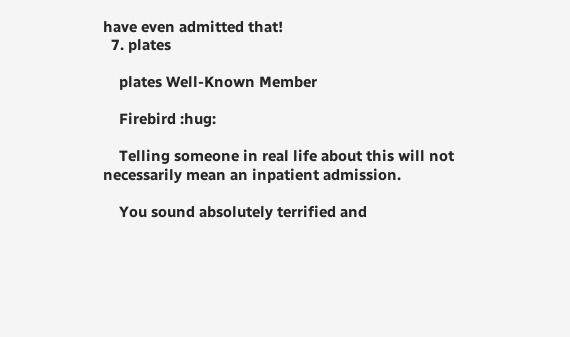have even admitted that!
  7. plates

    plates Well-Known Member

    Firebird :hug:

    Telling someone in real life about this will not necessarily mean an inpatient admission.

    You sound absolutely terrified and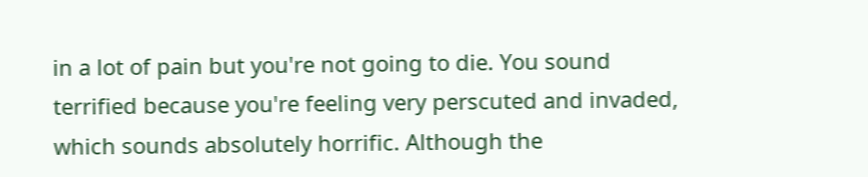in a lot of pain but you're not going to die. You sound terrified because you're feeling very perscuted and invaded, which sounds absolutely horrific. Although the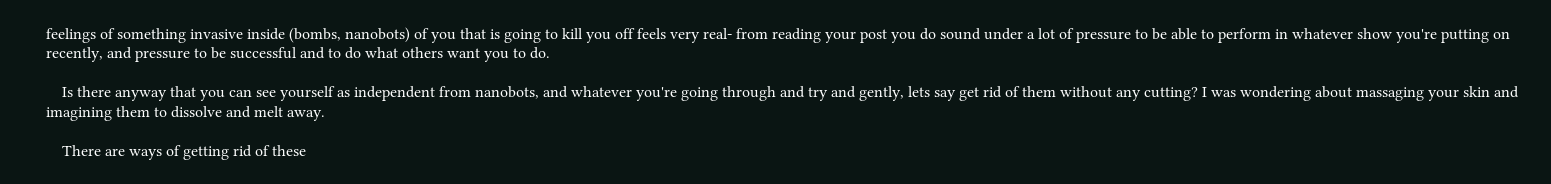feelings of something invasive inside (bombs, nanobots) of you that is going to kill you off feels very real- from reading your post you do sound under a lot of pressure to be able to perform in whatever show you're putting on recently, and pressure to be successful and to do what others want you to do.

    Is there anyway that you can see yourself as independent from nanobots, and whatever you're going through and try and gently, lets say get rid of them without any cutting? I was wondering about massaging your skin and imagining them to dissolve and melt away.

    There are ways of getting rid of these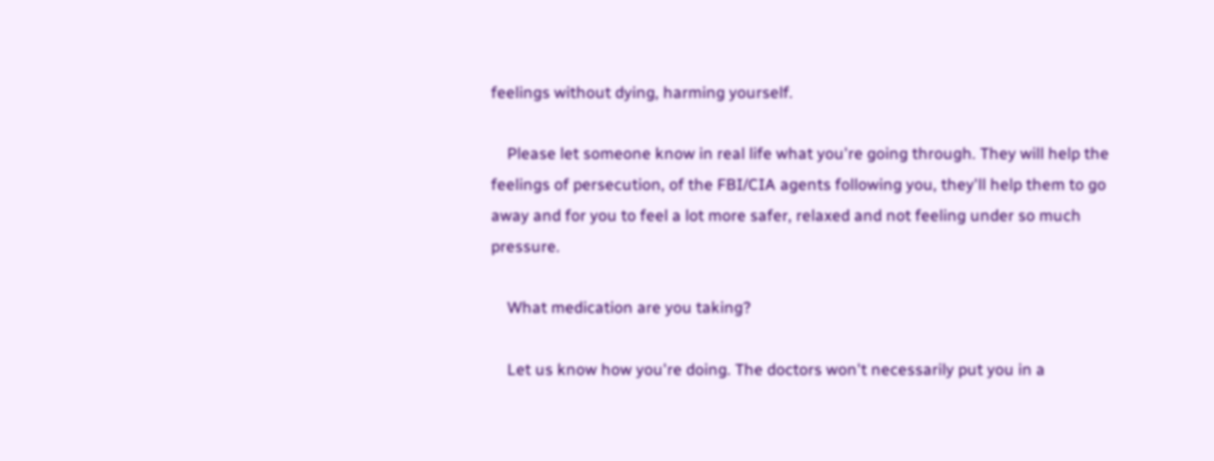feelings without dying, harming yourself.

    Please let someone know in real life what you're going through. They will help the feelings of persecution, of the FBI/CIA agents following you, they'll help them to go away and for you to feel a lot more safer, relaxed and not feeling under so much pressure.

    What medication are you taking?

    Let us know how you're doing. The doctors won't necessarily put you in a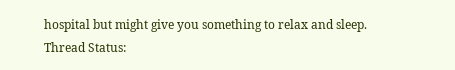hospital but might give you something to relax and sleep.
Thread Status: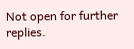Not open for further replies.